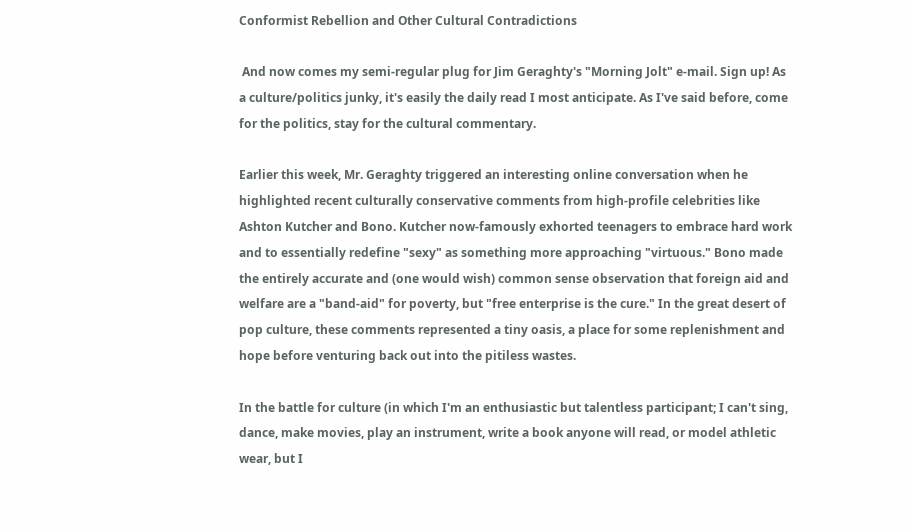Conformist Rebellion and Other Cultural Contradictions

 And now comes my semi-regular plug for Jim Geraghty's "Morning Jolt" e-mail. Sign up! As a culture/politics junky, it's easily the daily read I most anticipate. As I've said before, come for the politics, stay for the cultural commentary.

Earlier this week, Mr. Geraghty triggered an interesting online conversation when he highlighted recent culturally conservative comments from high-profile celebrities like Ashton Kutcher and Bono. Kutcher now-famously exhorted teenagers to embrace hard work and to essentially redefine "sexy" as something more approaching "virtuous." Bono made the entirely accurate and (one would wish) common sense observation that foreign aid and welfare are a "band-aid" for poverty, but "free enterprise is the cure." In the great desert of pop culture, these comments represented a tiny oasis, a place for some replenishment and hope before venturing back out into the pitiless wastes.

In the battle for culture (in which I'm an enthusiastic but talentless participant; I can't sing, dance, make movies, play an instrument, write a book anyone will read, or model athletic wear, but I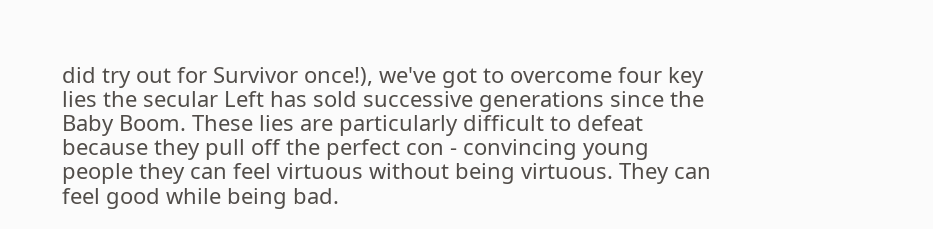did try out for Survivor once!), we've got to overcome four key lies the secular Left has sold successive generations since the Baby Boom. These lies are particularly difficult to defeat because they pull off the perfect con - convincing young people they can feel virtuous without being virtuous. They can feel good while being bad.